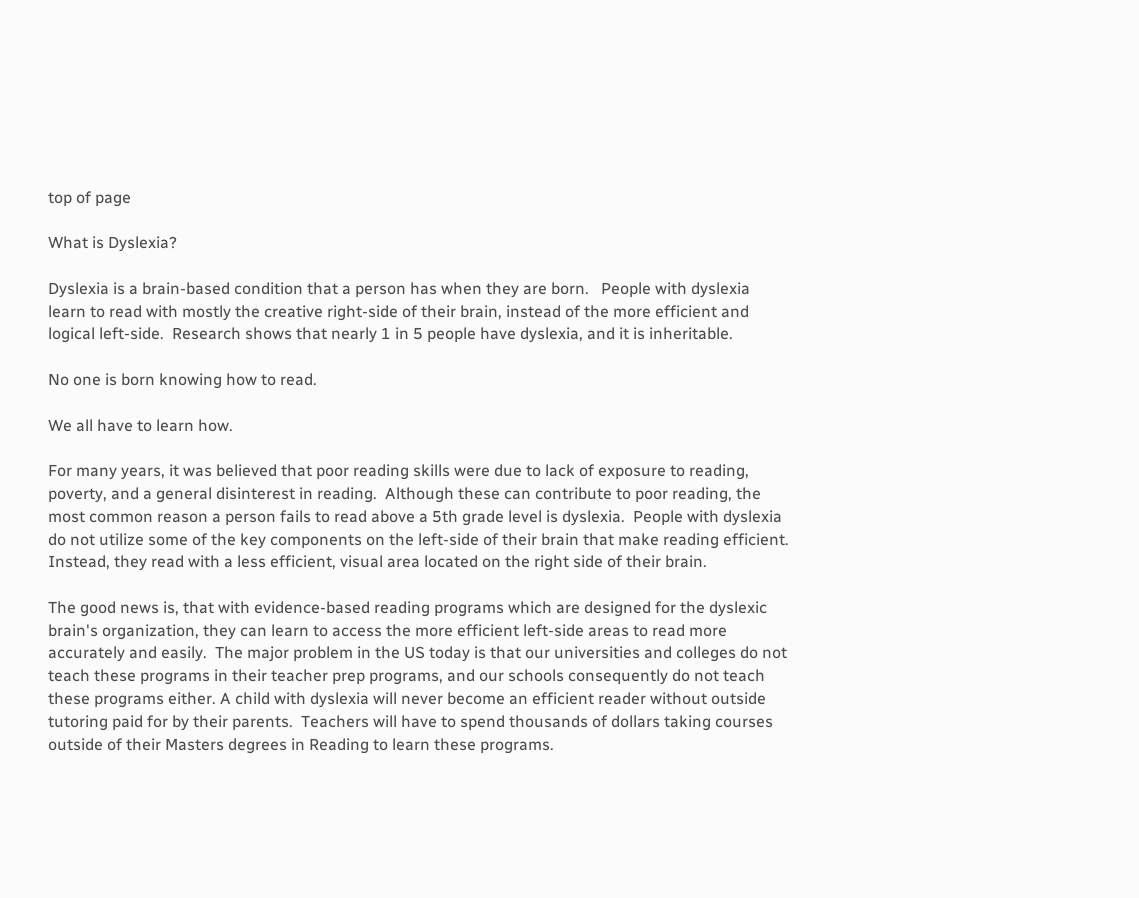top of page

What is Dyslexia?

Dyslexia is a brain-based condition that a person has when they are born.   People with dyslexia learn to read with mostly the creative right-side of their brain, instead of the more efficient and logical left-side.  Research shows that nearly 1 in 5 people have dyslexia, and it is inheritable.

No one is born knowing how to read.

We all have to learn how.

For many years, it was believed that poor reading skills were due to lack of exposure to reading, poverty, and a general disinterest in reading.  Although these can contribute to poor reading, the most common reason a person fails to read above a 5th grade level is dyslexia.  People with dyslexia do not utilize some of the key components on the left-side of their brain that make reading efficient.  Instead, they read with a less efficient, visual area located on the right side of their brain.

The good news is, that with evidence-based reading programs which are designed for the dyslexic brain's organization, they can learn to access the more efficient left-side areas to read more accurately and easily.  The major problem in the US today is that our universities and colleges do not teach these programs in their teacher prep programs, and our schools consequently do not teach these programs either. A child with dyslexia will never become an efficient reader without outside tutoring paid for by their parents.  Teachers will have to spend thousands of dollars taking courses outside of their Masters degrees in Reading to learn these programs.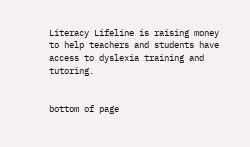Literacy Lifeline is raising money to help teachers and students have access to dyslexia training and tutoring.


bottom of page